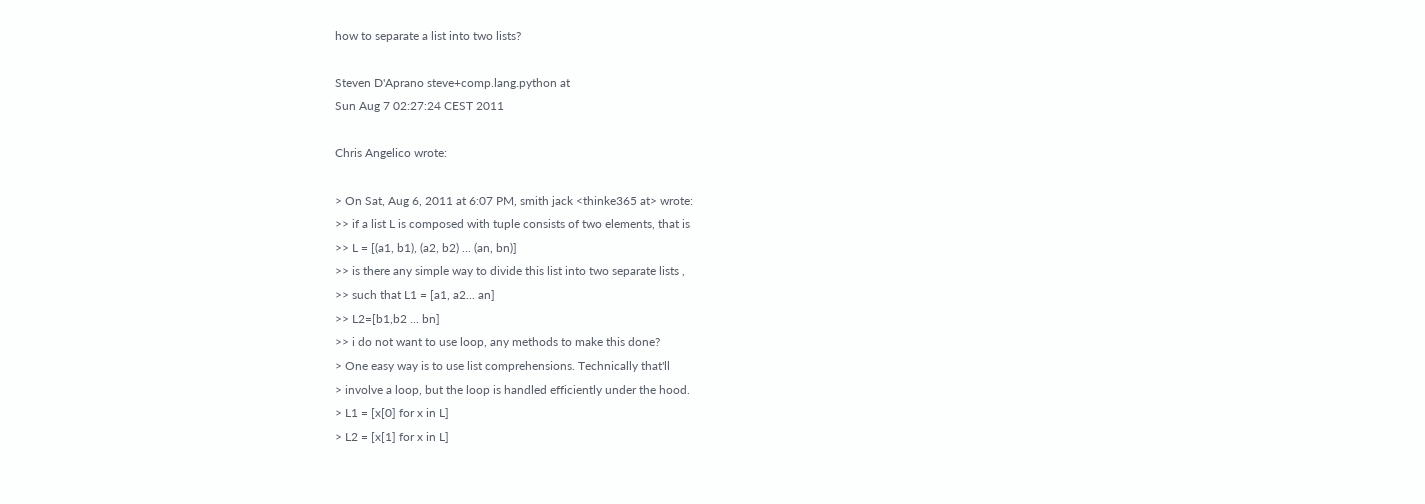how to separate a list into two lists?

Steven D'Aprano steve+comp.lang.python at
Sun Aug 7 02:27:24 CEST 2011

Chris Angelico wrote:

> On Sat, Aug 6, 2011 at 6:07 PM, smith jack <thinke365 at> wrote:
>> if a list L is composed with tuple consists of two elements, that is
>> L = [(a1, b1), (a2, b2) ... (an, bn)]
>> is there any simple way to divide this list into two separate lists ,
>> such that L1 = [a1, a2... an]
>> L2=[b1,b2 ... bn]
>> i do not want to use loop, any methods to make this done?
> One easy way is to use list comprehensions. Technically that'll
> involve a loop, but the loop is handled efficiently under the hood.
> L1 = [x[0] for x in L]
> L2 = [x[1] for x in L]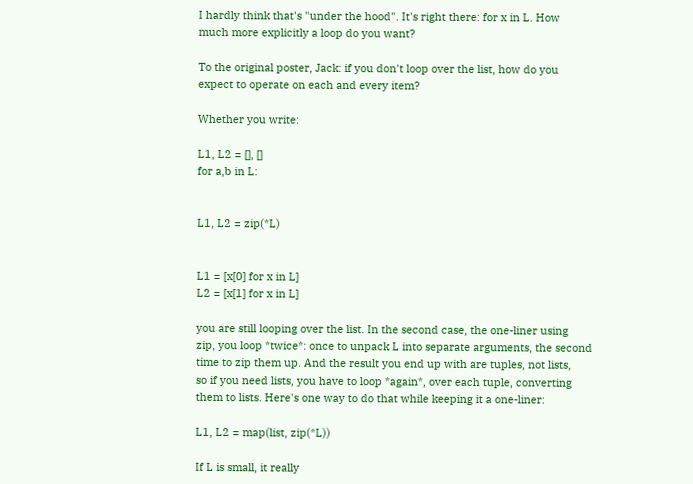I hardly think that's "under the hood". It's right there: for x in L. How
much more explicitly a loop do you want?

To the original poster, Jack: if you don't loop over the list, how do you
expect to operate on each and every item?

Whether you write:

L1, L2 = [], []
for a,b in L:


L1, L2 = zip(*L)


L1 = [x[0] for x in L]
L2 = [x[1] for x in L]

you are still looping over the list. In the second case, the one-liner using
zip, you loop *twice*: once to unpack L into separate arguments, the second
time to zip them up. And the result you end up with are tuples, not lists,
so if you need lists, you have to loop *again*, over each tuple, converting
them to lists. Here's one way to do that while keeping it a one-liner:

L1, L2 = map(list, zip(*L))

If L is small, it really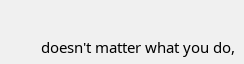doesn't matter what you do,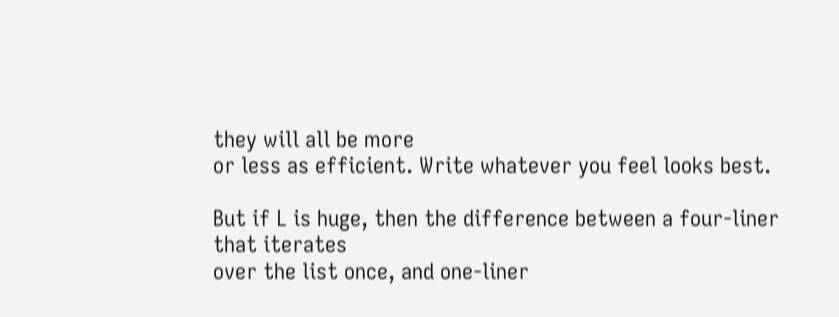they will all be more
or less as efficient. Write whatever you feel looks best.

But if L is huge, then the difference between a four-liner that iterates
over the list once, and one-liner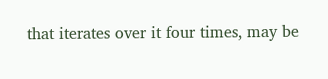that iterates over it four times, may be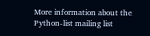More information about the Python-list mailing list